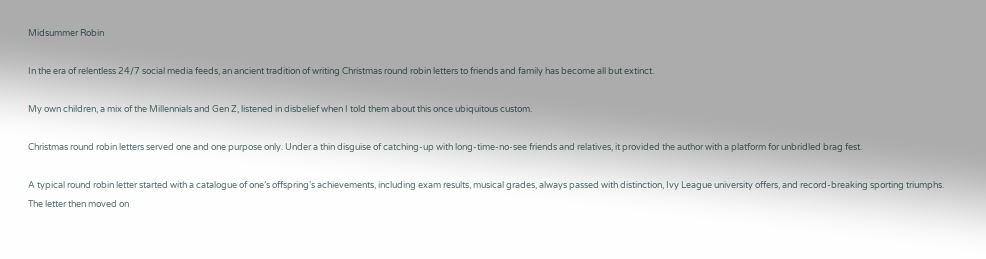Midsummer Robin

In the era of relentless 24/7 social media feeds, an ancient tradition of writing Christmas round robin letters to friends and family has become all but extinct.

My own children, a mix of the Millennials and Gen Z, listened in disbelief when I told them about this once ubiquitous custom.

Christmas round robin letters served one and one purpose only. Under a thin disguise of catching-up with long-time-no-see friends and relatives, it provided the author with a platform for unbridled brag fest.

A typical round robin letter started with a catalogue of one’s offspring’s achievements, including exam results, musical grades, always passed with distinction, Ivy League university offers, and record-breaking sporting triumphs. The letter then moved on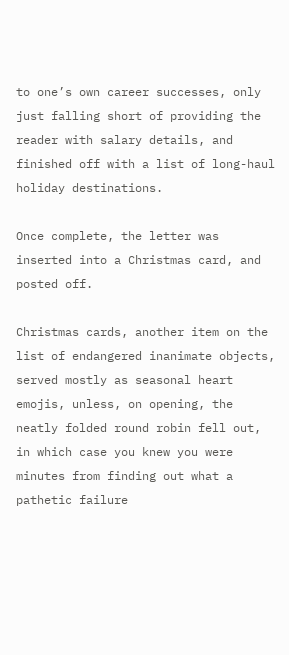to one’s own career successes, only just falling short of providing the reader with salary details, and finished off with a list of long-haul holiday destinations.

Once complete, the letter was inserted into a Christmas card, and posted off.

Christmas cards, another item on the list of endangered inanimate objects, served mostly as seasonal heart emojis, unless, on opening, the neatly folded round robin fell out, in which case you knew you were minutes from finding out what a pathetic failure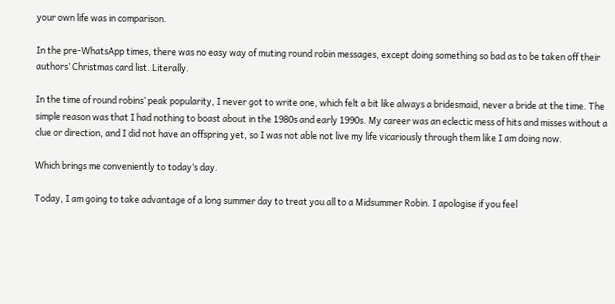your own life was in comparison.

In the pre-WhatsApp times, there was no easy way of muting round robin messages, except doing something so bad as to be taken off their authors’ Christmas card list. Literally.

In the time of round robins’ peak popularity, I never got to write one, which felt a bit like always a bridesmaid, never a bride at the time. The simple reason was that I had nothing to boast about in the 1980s and early 1990s. My career was an eclectic mess of hits and misses without a clue or direction, and I did not have an offspring yet, so I was not able not live my life vicariously through them like I am doing now.

Which brings me conveniently to today’s day.

Today, I am going to take advantage of a long summer day to treat you all to a Midsummer Robin. I apologise if you feel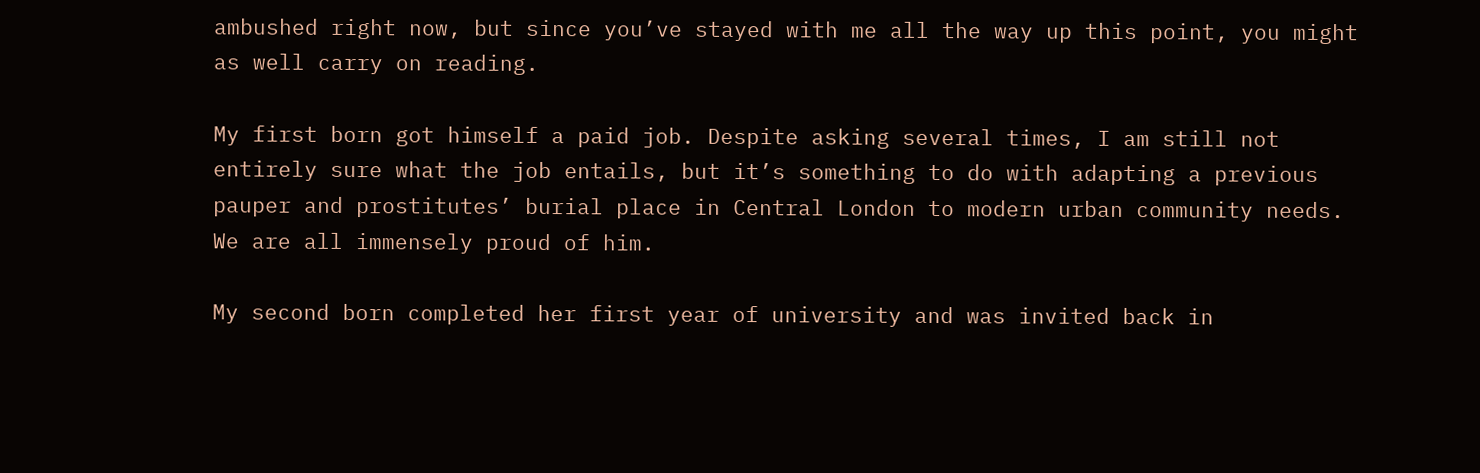ambushed right now, but since you’ve stayed with me all the way up this point, you might as well carry on reading.

My first born got himself a paid job. Despite asking several times, I am still not entirely sure what the job entails, but it’s something to do with adapting a previous pauper and prostitutes’ burial place in Central London to modern urban community needs.
We are all immensely proud of him.

My second born completed her first year of university and was invited back in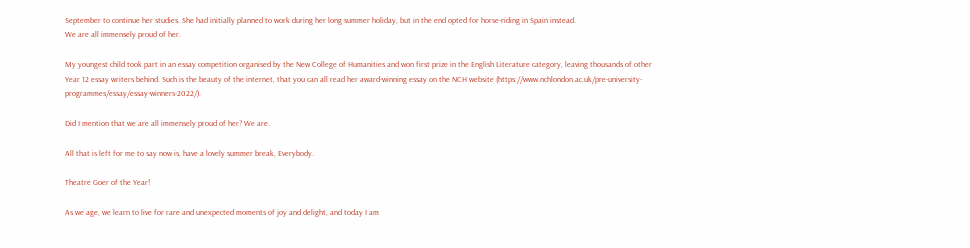September to continue her studies. She had initially planned to work during her long summer holiday, but in the end opted for horse-riding in Spain instead.
We are all immensely proud of her.

My youngest child took part in an essay competition organised by the New College of Humanities and won first prize in the English Literature category, leaving thousands of other Year 12 essay writers behind. Such is the beauty of the internet, that you can all read her award-winning essay on the NCH website (https://www.nchlondon.ac.uk/pre-university-programmes/essay/essay-winners-2022/).

Did I mention that we are all immensely proud of her? We are.

All that is left for me to say now is, have a lovely summer break, Everybody.

Theatre Goer of the Year!

As we age, we learn to live for rare and unexpected moments of joy and delight, and today I am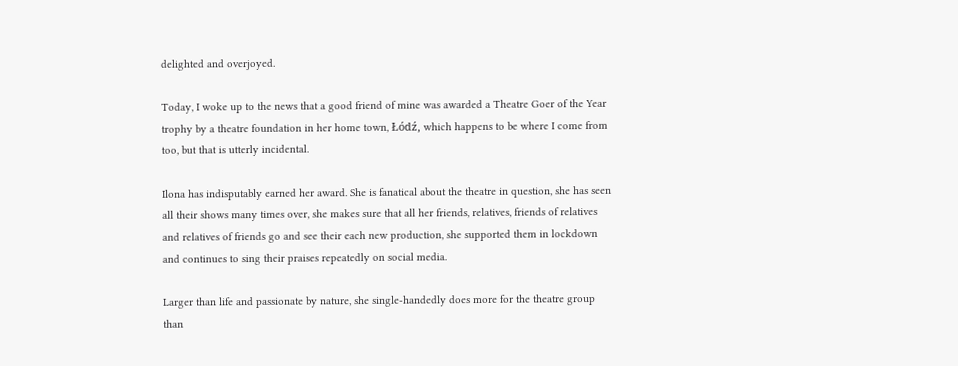delighted and overjoyed.

Today, I woke up to the news that a good friend of mine was awarded a Theatre Goer of the Year trophy by a theatre foundation in her home town, Łódź, which happens to be where I come from too, but that is utterly incidental.

Ilona has indisputably earned her award. She is fanatical about the theatre in question, she has seen all their shows many times over, she makes sure that all her friends, relatives, friends of relatives and relatives of friends go and see their each new production, she supported them in lockdown and continues to sing their praises repeatedly on social media.

Larger than life and passionate by nature, she single-handedly does more for the theatre group than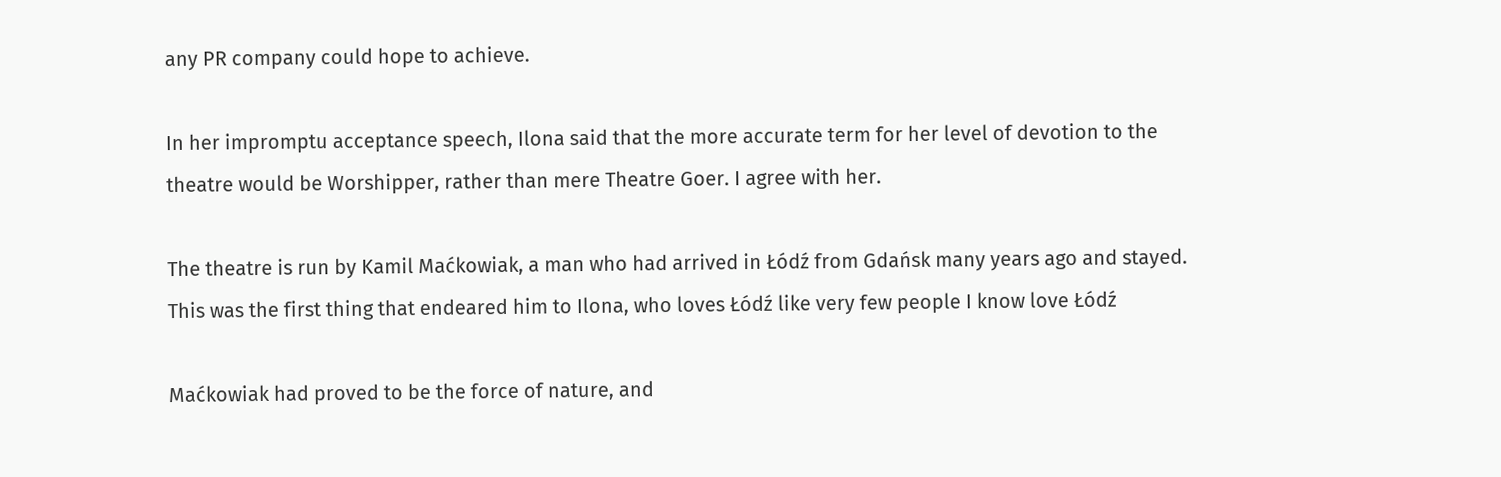any PR company could hope to achieve.

In her impromptu acceptance speech, Ilona said that the more accurate term for her level of devotion to the theatre would be Worshipper, rather than mere Theatre Goer. I agree with her.

The theatre is run by Kamil Maćkowiak, a man who had arrived in Łódź from Gdańsk many years ago and stayed. This was the first thing that endeared him to Ilona, who loves Łódź like very few people I know love Łódź

Maćkowiak had proved to be the force of nature, and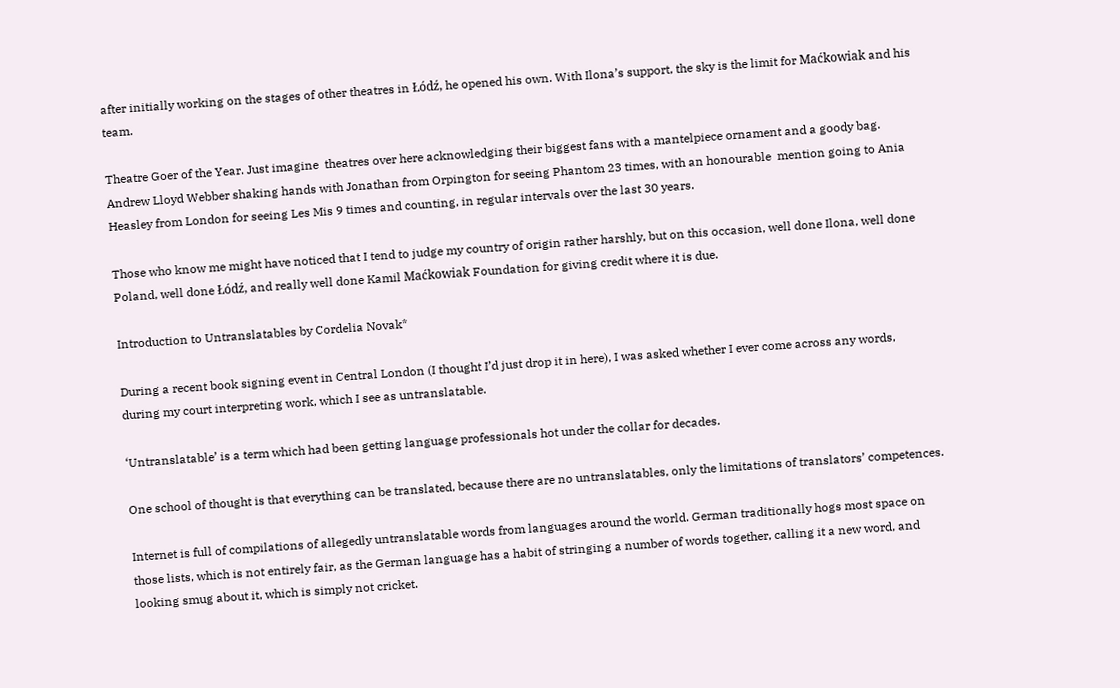after initially working on the stages of other theatres in Łódź, he opened his own. With Ilona’s support, the sky is the limit for Maćkowiak and his team.

Theatre Goer of the Year. Just imagine  theatres over here acknowledging their biggest fans with a mantelpiece ornament and a goody bag. Andrew Lloyd Webber shaking hands with Jonathan from Orpington for seeing Phantom 23 times, with an honourable  mention going to Ania Heasley from London for seeing Les Mis 9 times and counting, in regular intervals over the last 30 years.

Those who know me might have noticed that I tend to judge my country of origin rather harshly, but on this occasion, well done Ilona, well done Poland, well done Łódź, and really well done Kamil Maćkowiak Foundation for giving credit where it is due.

Introduction to Untranslatables by Cordelia Novak*

During a recent book signing event in Central London (I thought I’d just drop it in here), I was asked whether I ever come across any words, during my court interpreting work, which I see as untranslatable.

‘Untranslatable’ is a term which had been getting language professionals hot under the collar for decades.

One school of thought is that everything can be translated, because there are no untranslatables, only the limitations of translators’ competences.

Internet is full of compilations of allegedly untranslatable words from languages around the world. German traditionally hogs most space on those lists, which is not entirely fair, as the German language has a habit of stringing a number of words together, calling it a new word, and looking smug about it, which is simply not cricket.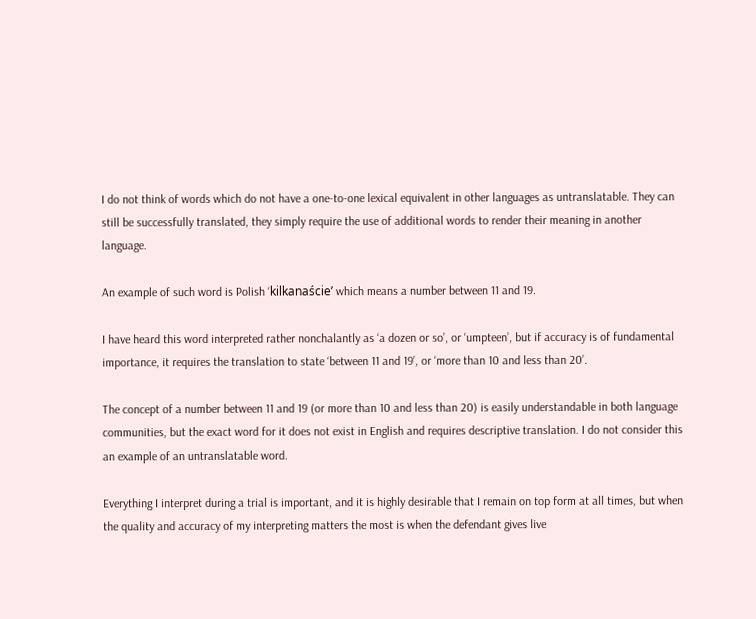I do not think of words which do not have a one-to-one lexical equivalent in other languages as untranslatable. They can still be successfully translated, they simply require the use of additional words to render their meaning in another language.

An example of such word is Polish ‘kilkanaście’ which means a number between 11 and 19.

I have heard this word interpreted rather nonchalantly as ‘a dozen or so’, or ‘umpteen’, but if accuracy is of fundamental importance, it requires the translation to state ‘between 11 and 19’, or ‘more than 10 and less than 20’.

The concept of a number between 11 and 19 (or more than 10 and less than 20) is easily understandable in both language communities, but the exact word for it does not exist in English and requires descriptive translation. I do not consider this an example of an untranslatable word.

Everything I interpret during a trial is important, and it is highly desirable that I remain on top form at all times, but when the quality and accuracy of my interpreting matters the most is when the defendant gives live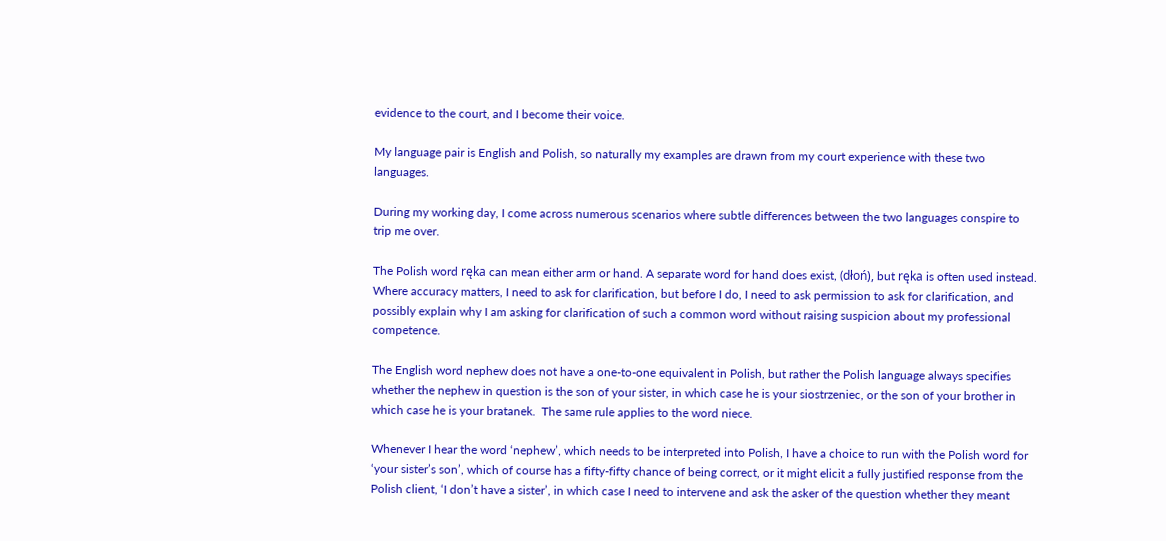evidence to the court, and I become their voice.

My language pair is English and Polish, so naturally my examples are drawn from my court experience with these two languages.

During my working day, I come across numerous scenarios where subtle differences between the two languages conspire to trip me over.

The Polish word ręka can mean either arm or hand. A separate word for hand does exist, (dłoń), but ręka is often used instead. Where accuracy matters, I need to ask for clarification, but before I do, I need to ask permission to ask for clarification, and possibly explain why I am asking for clarification of such a common word without raising suspicion about my professional competence.

The English word nephew does not have a one-to-one equivalent in Polish, but rather the Polish language always specifies whether the nephew in question is the son of your sister, in which case he is your siostrzeniec, or the son of your brother in which case he is your bratanek.  The same rule applies to the word niece.

Whenever I hear the word ‘nephew’, which needs to be interpreted into Polish, I have a choice to run with the Polish word for ‘your sister’s son’, which of course has a fifty-fifty chance of being correct, or it might elicit a fully justified response from the Polish client, ‘I don’t have a sister’, in which case I need to intervene and ask the asker of the question whether they meant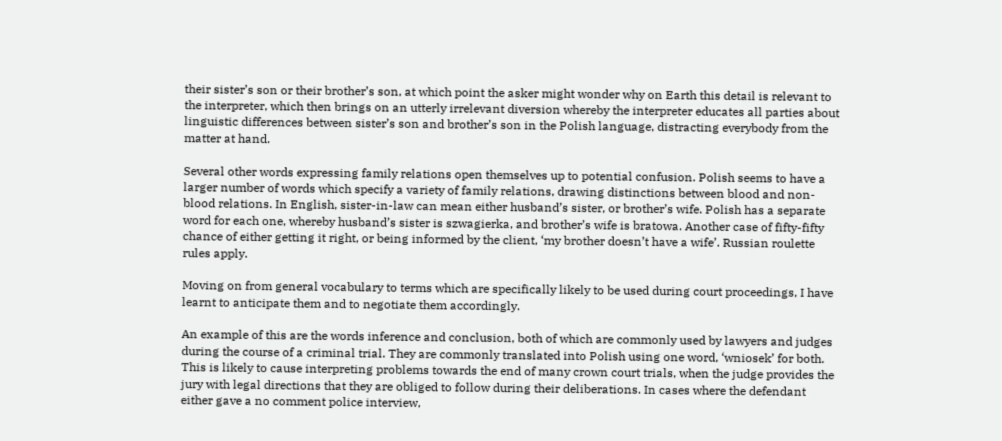their sister’s son or their brother’s son, at which point the asker might wonder why on Earth this detail is relevant to the interpreter, which then brings on an utterly irrelevant diversion whereby the interpreter educates all parties about linguistic differences between sister’s son and brother’s son in the Polish language, distracting everybody from the matter at hand.

Several other words expressing family relations open themselves up to potential confusion. Polish seems to have a larger number of words which specify a variety of family relations, drawing distinctions between blood and non-blood relations. In English, sister-in-law can mean either husband’s sister, or brother’s wife. Polish has a separate word for each one, whereby husband’s sister is szwagierka, and brother’s wife is bratowa. Another case of fifty-fifty chance of either getting it right, or being informed by the client, ‘my brother doesn’t have a wife’. Russian roulette rules apply.

Moving on from general vocabulary to terms which are specifically likely to be used during court proceedings, I have learnt to anticipate them and to negotiate them accordingly.

An example of this are the words inference and conclusion, both of which are commonly used by lawyers and judges during the course of a criminal trial. They are commonly translated into Polish using one word, ‘wniosek’ for both. This is likely to cause interpreting problems towards the end of many crown court trials, when the judge provides the jury with legal directions that they are obliged to follow during their deliberations. In cases where the defendant either gave a no comment police interview,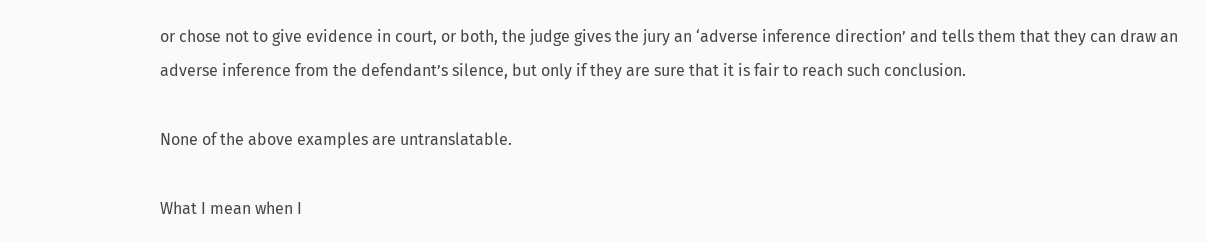or chose not to give evidence in court, or both, the judge gives the jury an ‘adverse inference direction’ and tells them that they can draw an adverse inference from the defendant’s silence, but only if they are sure that it is fair to reach such conclusion.

None of the above examples are untranslatable.

What I mean when I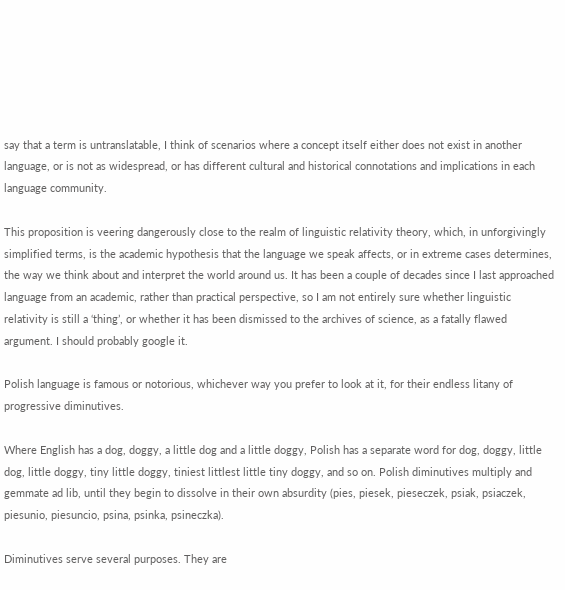say that a term is untranslatable, I think of scenarios where a concept itself either does not exist in another language, or is not as widespread, or has different cultural and historical connotations and implications in each language community.

This proposition is veering dangerously close to the realm of linguistic relativity theory, which, in unforgivingly simplified terms, is the academic hypothesis that the language we speak affects, or in extreme cases determines, the way we think about and interpret the world around us. It has been a couple of decades since I last approached language from an academic, rather than practical perspective, so I am not entirely sure whether linguistic relativity is still a ‘thing’, or whether it has been dismissed to the archives of science, as a fatally flawed argument. I should probably google it.

Polish language is famous or notorious, whichever way you prefer to look at it, for their endless litany of progressive diminutives.

Where English has a dog, doggy, a little dog and a little doggy, Polish has a separate word for dog, doggy, little dog, little doggy, tiny little doggy, tiniest littlest little tiny doggy, and so on. Polish diminutives multiply and gemmate ad lib, until they begin to dissolve in their own absurdity (pies, piesek, pieseczek, psiak, psiaczek, piesunio, piesuncio, psina, psinka, psineczka).

Diminutives serve several purposes. They are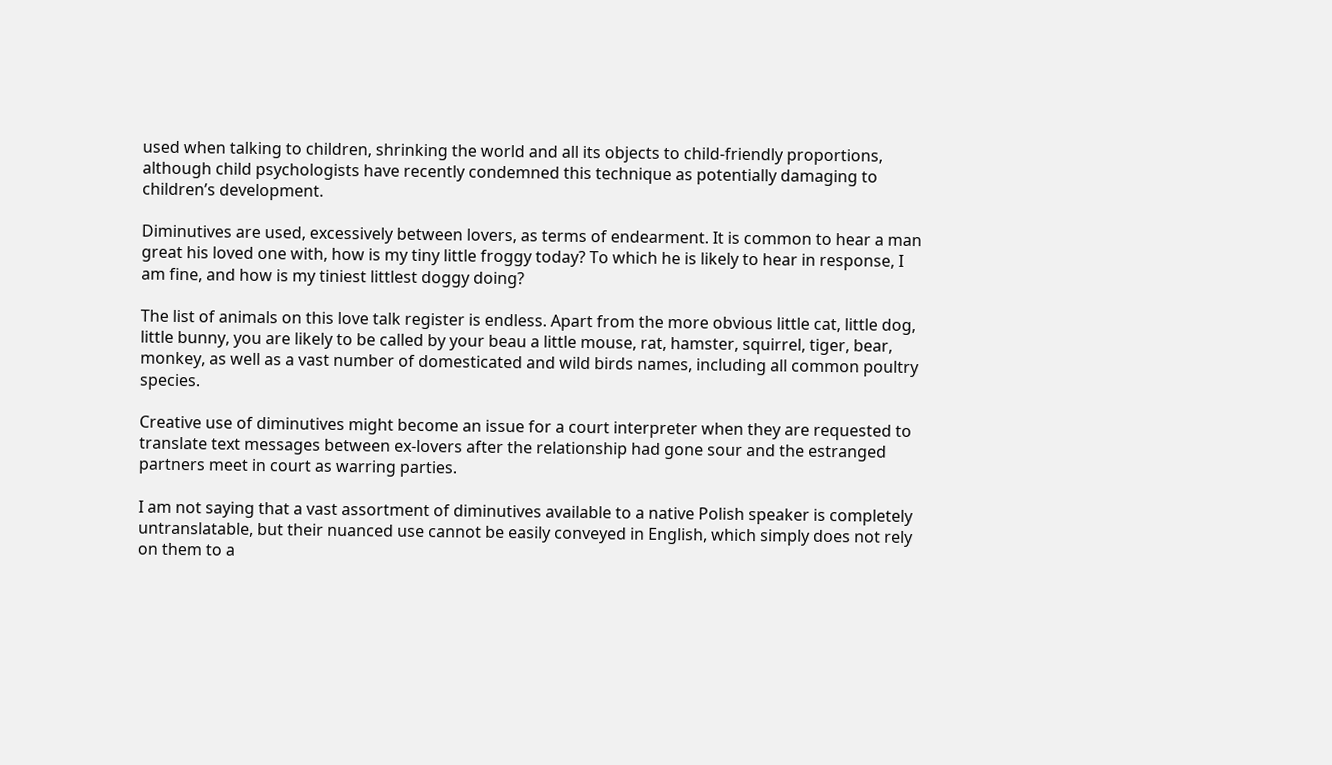used when talking to children, shrinking the world and all its objects to child-friendly proportions, although child psychologists have recently condemned this technique as potentially damaging to children’s development.

Diminutives are used, excessively between lovers, as terms of endearment. It is common to hear a man great his loved one with, how is my tiny little froggy today? To which he is likely to hear in response, I am fine, and how is my tiniest littlest doggy doing?

The list of animals on this love talk register is endless. Apart from the more obvious little cat, little dog, little bunny, you are likely to be called by your beau a little mouse, rat, hamster, squirrel, tiger, bear, monkey, as well as a vast number of domesticated and wild birds names, including all common poultry species.

Creative use of diminutives might become an issue for a court interpreter when they are requested to translate text messages between ex-lovers after the relationship had gone sour and the estranged  partners meet in court as warring parties.

I am not saying that a vast assortment of diminutives available to a native Polish speaker is completely untranslatable, but their nuanced use cannot be easily conveyed in English, which simply does not rely on them to a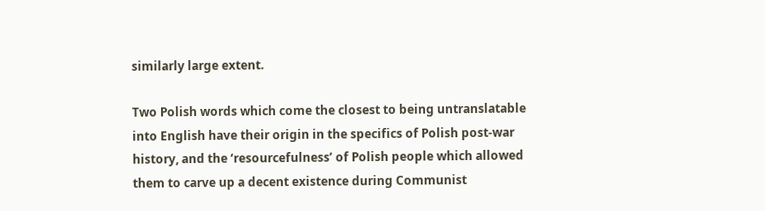similarly large extent.

Two Polish words which come the closest to being untranslatable into English have their origin in the specifics of Polish post-war history, and the ‘resourcefulness’ of Polish people which allowed them to carve up a decent existence during Communist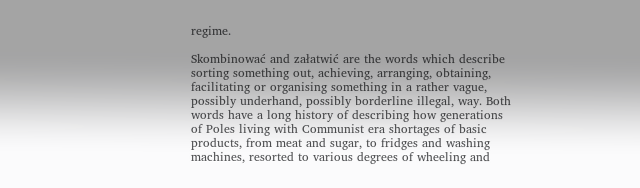regime.

Skombinować and załatwić are the words which describe sorting something out, achieving, arranging, obtaining, facilitating or organising something in a rather vague, possibly underhand, possibly borderline illegal, way. Both words have a long history of describing how generations of Poles living with Communist era shortages of basic products, from meat and sugar, to fridges and washing machines, resorted to various degrees of wheeling and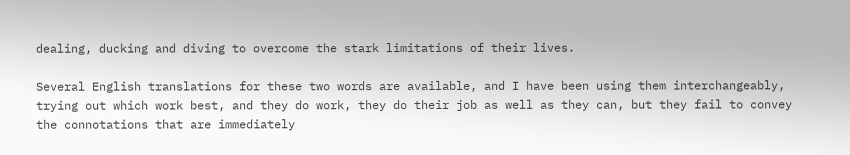dealing, ducking and diving to overcome the stark limitations of their lives.

Several English translations for these two words are available, and I have been using them interchangeably, trying out which work best, and they do work, they do their job as well as they can, but they fail to convey the connotations that are immediately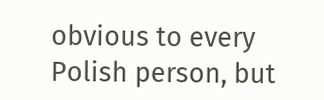obvious to every Polish person, but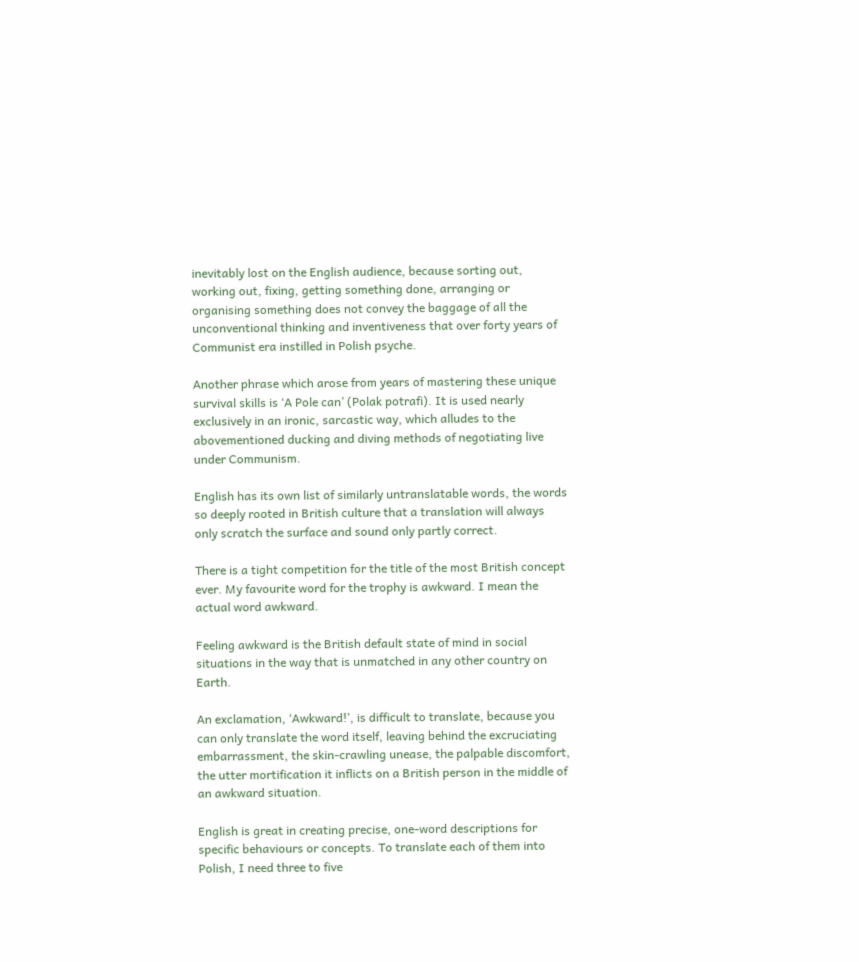inevitably lost on the English audience, because sorting out, working out, fixing, getting something done, arranging or organising something does not convey the baggage of all the unconventional thinking and inventiveness that over forty years of Communist era instilled in Polish psyche.

Another phrase which arose from years of mastering these unique survival skills is ‘A Pole can’ (Polak potrafi). It is used nearly exclusively in an ironic, sarcastic way, which alludes to the abovementioned ducking and diving methods of negotiating live under Communism.

English has its own list of similarly untranslatable words, the words so deeply rooted in British culture that a translation will always only scratch the surface and sound only partly correct.

There is a tight competition for the title of the most British concept ever. My favourite word for the trophy is awkward. I mean the actual word awkward.

Feeling awkward is the British default state of mind in social situations in the way that is unmatched in any other country on Earth.

An exclamation, ‘Awkward!’, is difficult to translate, because you can only translate the word itself, leaving behind the excruciating embarrassment, the skin-crawling unease, the palpable discomfort, the utter mortification it inflicts on a British person in the middle of an awkward situation.

English is great in creating precise, one-word descriptions for specific behaviours or concepts. To translate each of them into Polish, I need three to five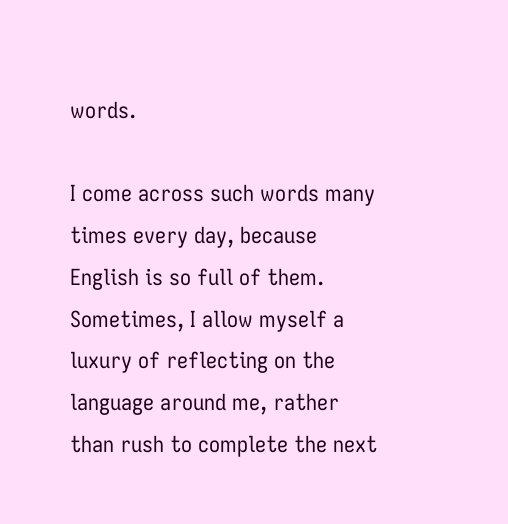words.

I come across such words many times every day, because English is so full of them. Sometimes, I allow myself a luxury of reflecting on the language around me, rather than rush to complete the next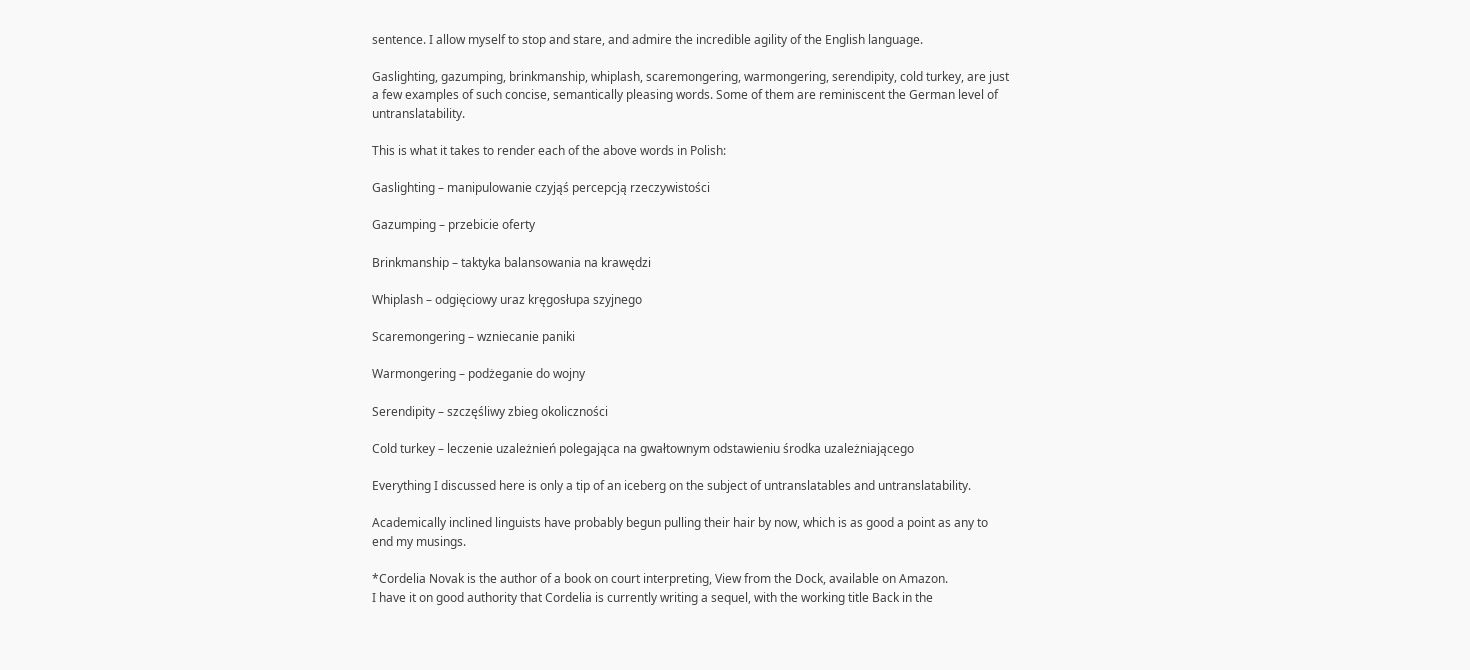sentence. I allow myself to stop and stare, and admire the incredible agility of the English language.

Gaslighting, gazumping, brinkmanship, whiplash, scaremongering, warmongering, serendipity, cold turkey, are just a few examples of such concise, semantically pleasing words. Some of them are reminiscent the German level of untranslatability.

This is what it takes to render each of the above words in Polish:

Gaslighting – manipulowanie czyjąś percepcją rzeczywistości

Gazumping – przebicie oferty

Brinkmanship – taktyka balansowania na krawędzi

Whiplash – odgięciowy uraz kręgosłupa szyjnego

Scaremongering – wzniecanie paniki

Warmongering – podżeganie do wojny

Serendipity – szczęśliwy zbieg okoliczności

Cold turkey – leczenie uzależnień polegająca na gwałtownym odstawieniu środka uzależniającego

Everything I discussed here is only a tip of an iceberg on the subject of untranslatables and untranslatability.

Academically inclined linguists have probably begun pulling their hair by now, which is as good a point as any to end my musings.

*Cordelia Novak is the author of a book on court interpreting, View from the Dock, available on Amazon.
I have it on good authority that Cordelia is currently writing a sequel, with the working title Back in the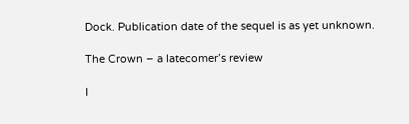Dock. Publication date of the sequel is as yet unknown.

The Crown – a latecomer’s review

I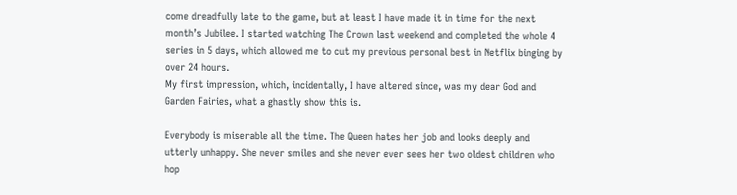come dreadfully late to the game, but at least I have made it in time for the next month’s Jubilee. I started watching The Crown last weekend and completed the whole 4 series in 5 days, which allowed me to cut my previous personal best in Netflix binging by over 24 hours.
My first impression, which, incidentally, I have altered since, was my dear God and Garden Fairies, what a ghastly show this is.

Everybody is miserable all the time. The Queen hates her job and looks deeply and utterly unhappy. She never smiles and she never ever sees her two oldest children who hop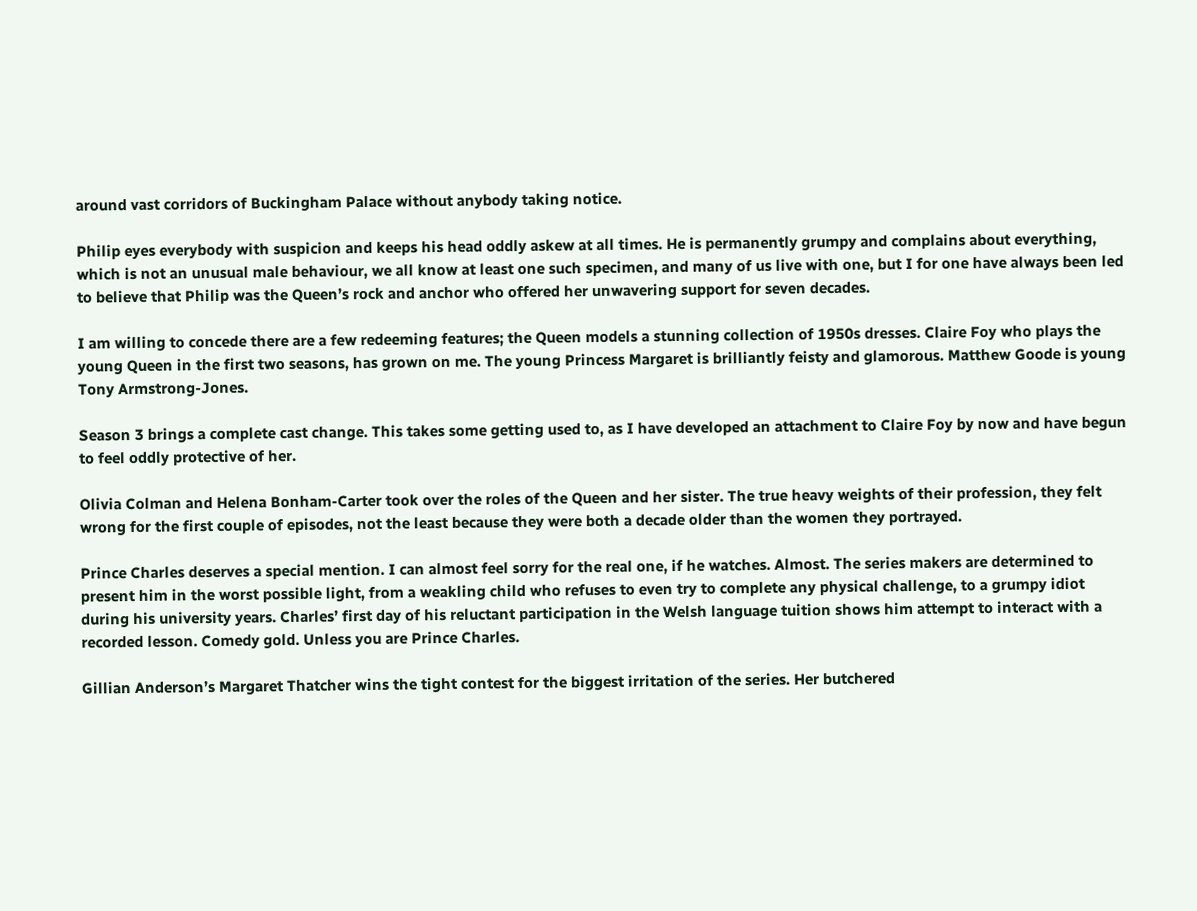around vast corridors of Buckingham Palace without anybody taking notice.

Philip eyes everybody with suspicion and keeps his head oddly askew at all times. He is permanently grumpy and complains about everything, which is not an unusual male behaviour, we all know at least one such specimen, and many of us live with one, but I for one have always been led to believe that Philip was the Queen’s rock and anchor who offered her unwavering support for seven decades.

I am willing to concede there are a few redeeming features; the Queen models a stunning collection of 1950s dresses. Claire Foy who plays the young Queen in the first two seasons, has grown on me. The young Princess Margaret is brilliantly feisty and glamorous. Matthew Goode is young Tony Armstrong-Jones.

Season 3 brings a complete cast change. This takes some getting used to, as I have developed an attachment to Claire Foy by now and have begun to feel oddly protective of her.

Olivia Colman and Helena Bonham-Carter took over the roles of the Queen and her sister. The true heavy weights of their profession, they felt wrong for the first couple of episodes, not the least because they were both a decade older than the women they portrayed.

Prince Charles deserves a special mention. I can almost feel sorry for the real one, if he watches. Almost. The series makers are determined to present him in the worst possible light, from a weakling child who refuses to even try to complete any physical challenge, to a grumpy idiot during his university years. Charles’ first day of his reluctant participation in the Welsh language tuition shows him attempt to interact with a recorded lesson. Comedy gold. Unless you are Prince Charles.

Gillian Anderson’s Margaret Thatcher wins the tight contest for the biggest irritation of the series. Her butchered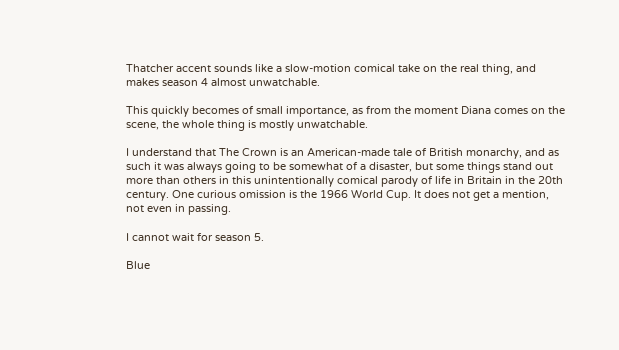Thatcher accent sounds like a slow-motion comical take on the real thing, and makes season 4 almost unwatchable.

This quickly becomes of small importance, as from the moment Diana comes on the scene, the whole thing is mostly unwatchable.

I understand that The Crown is an American-made tale of British monarchy, and as such it was always going to be somewhat of a disaster, but some things stand out more than others in this unintentionally comical parody of life in Britain in the 20th century. One curious omission is the 1966 World Cup. It does not get a mention, not even in passing.

I cannot wait for season 5.

Blue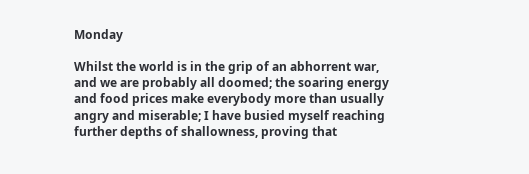Monday

Whilst the world is in the grip of an abhorrent war, and we are probably all doomed; the soaring energy and food prices make everybody more than usually angry and miserable; I have busied myself reaching further depths of shallowness, proving that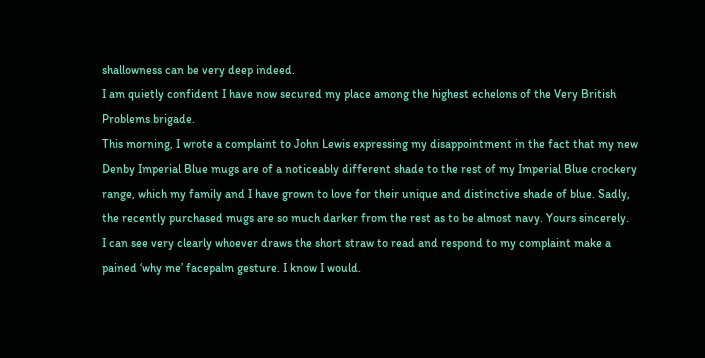shallowness can be very deep indeed.
I am quietly confident I have now secured my place among the highest echelons of the Very British Problems brigade.
This morning, I wrote a complaint to John Lewis expressing my disappointment in the fact that my new Denby Imperial Blue mugs are of a noticeably different shade to the rest of my Imperial Blue crockery range, which my family and I have grown to love for their unique and distinctive shade of blue. Sadly, the recently purchased mugs are so much darker from the rest as to be almost navy. Yours sincerely.
I can see very clearly whoever draws the short straw to read and respond to my complaint make a pained ‘why me’ facepalm gesture. I know I would.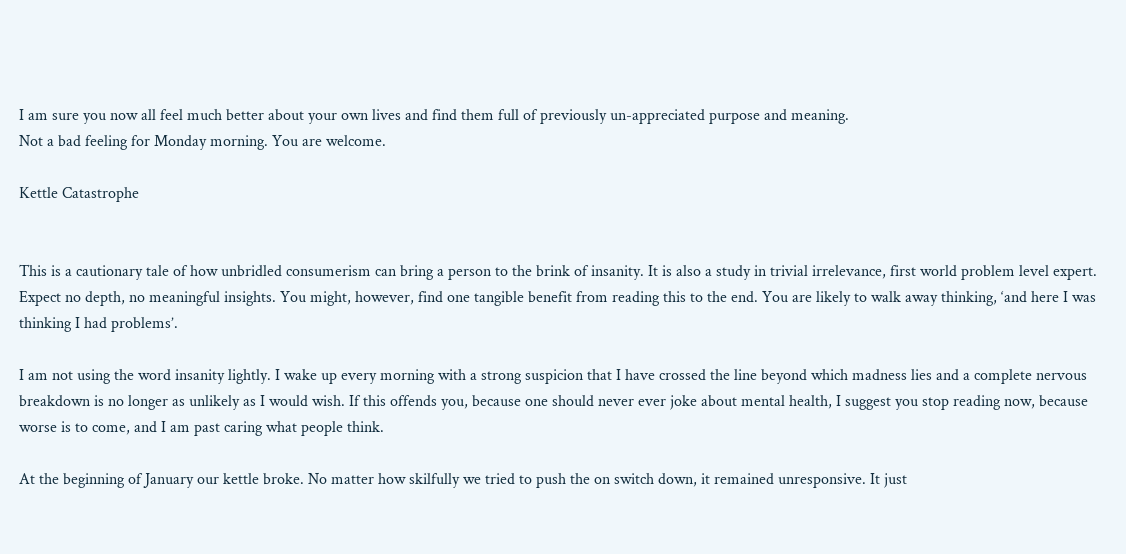I am sure you now all feel much better about your own lives and find them full of previously un-appreciated purpose and meaning.
Not a bad feeling for Monday morning. You are welcome.

Kettle Catastrophe


This is a cautionary tale of how unbridled consumerism can bring a person to the brink of insanity. It is also a study in trivial irrelevance, first world problem level expert. Expect no depth, no meaningful insights. You might, however, find one tangible benefit from reading this to the end. You are likely to walk away thinking, ‘and here I was thinking I had problems’.

I am not using the word insanity lightly. I wake up every morning with a strong suspicion that I have crossed the line beyond which madness lies and a complete nervous breakdown is no longer as unlikely as I would wish. If this offends you, because one should never ever joke about mental health, I suggest you stop reading now, because worse is to come, and I am past caring what people think.

At the beginning of January our kettle broke. No matter how skilfully we tried to push the on switch down, it remained unresponsive. It just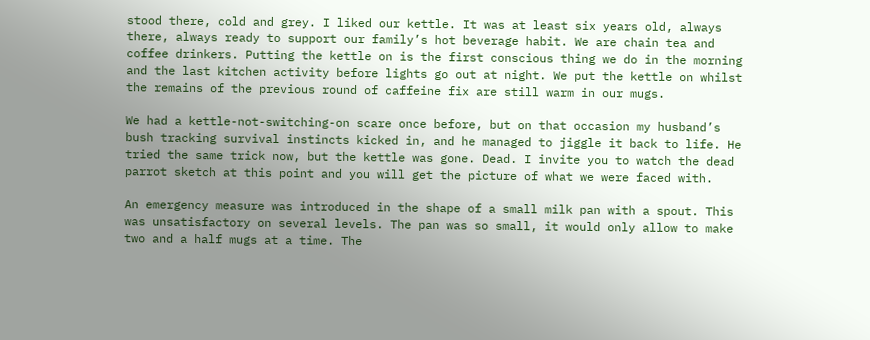stood there, cold and grey. I liked our kettle. It was at least six years old, always there, always ready to support our family’s hot beverage habit. We are chain tea and coffee drinkers. Putting the kettle on is the first conscious thing we do in the morning and the last kitchen activity before lights go out at night. We put the kettle on whilst the remains of the previous round of caffeine fix are still warm in our mugs.

We had a kettle-not-switching-on scare once before, but on that occasion my husband’s bush tracking survival instincts kicked in, and he managed to jiggle it back to life. He tried the same trick now, but the kettle was gone. Dead. I invite you to watch the dead parrot sketch at this point and you will get the picture of what we were faced with.

An emergency measure was introduced in the shape of a small milk pan with a spout. This was unsatisfactory on several levels. The pan was so small, it would only allow to make two and a half mugs at a time. The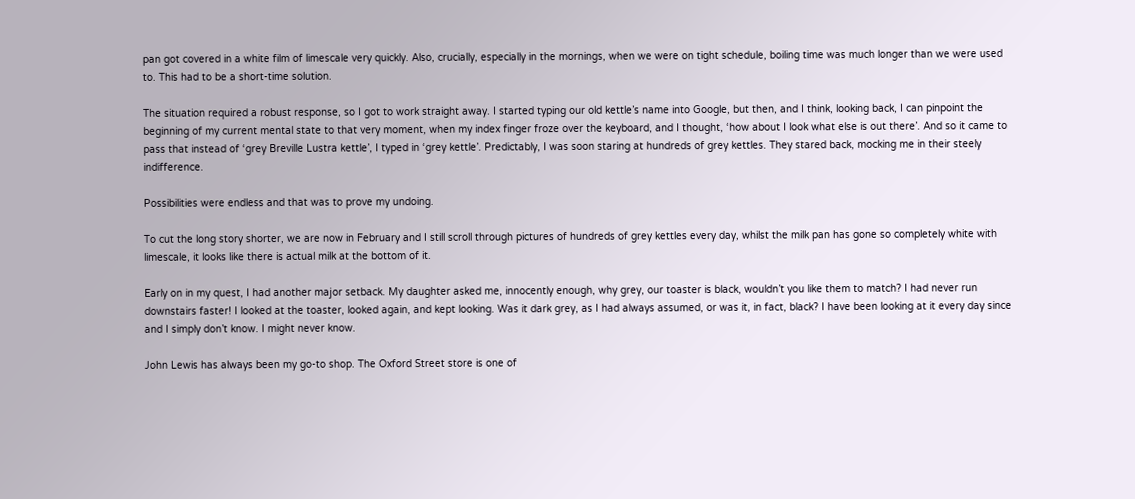pan got covered in a white film of limescale very quickly. Also, crucially, especially in the mornings, when we were on tight schedule, boiling time was much longer than we were used to. This had to be a short-time solution.

The situation required a robust response, so I got to work straight away. I started typing our old kettle’s name into Google, but then, and I think, looking back, I can pinpoint the beginning of my current mental state to that very moment, when my index finger froze over the keyboard, and I thought, ‘how about I look what else is out there’. And so it came to pass that instead of ‘grey Breville Lustra kettle’, I typed in ‘grey kettle’. Predictably, I was soon staring at hundreds of grey kettles. They stared back, mocking me in their steely indifference.

Possibilities were endless and that was to prove my undoing.

To cut the long story shorter, we are now in February and I still scroll through pictures of hundreds of grey kettles every day, whilst the milk pan has gone so completely white with limescale, it looks like there is actual milk at the bottom of it.

Early on in my quest, I had another major setback. My daughter asked me, innocently enough, why grey, our toaster is black, wouldn’t you like them to match? I had never run downstairs faster! I looked at the toaster, looked again, and kept looking. Was it dark grey, as I had always assumed, or was it, in fact, black? I have been looking at it every day since and I simply don’t know. I might never know.

John Lewis has always been my go-to shop. The Oxford Street store is one of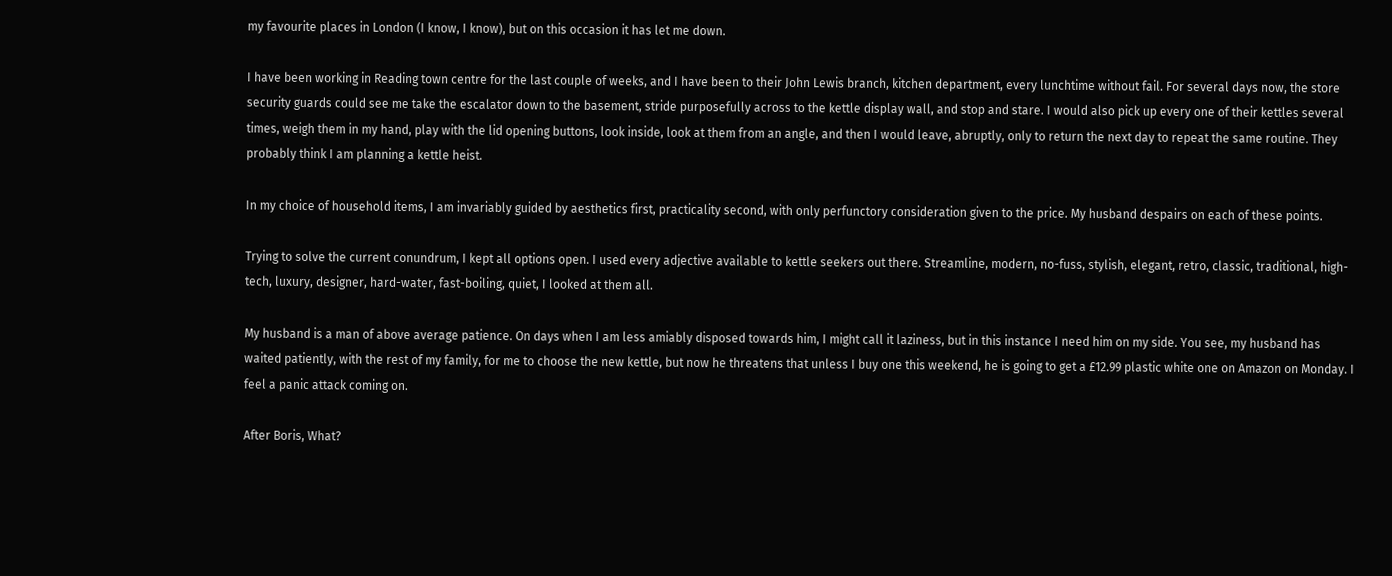my favourite places in London (I know, I know), but on this occasion it has let me down.

I have been working in Reading town centre for the last couple of weeks, and I have been to their John Lewis branch, kitchen department, every lunchtime without fail. For several days now, the store security guards could see me take the escalator down to the basement, stride purposefully across to the kettle display wall, and stop and stare. I would also pick up every one of their kettles several times, weigh them in my hand, play with the lid opening buttons, look inside, look at them from an angle, and then I would leave, abruptly, only to return the next day to repeat the same routine. They probably think I am planning a kettle heist.

In my choice of household items, I am invariably guided by aesthetics first, practicality second, with only perfunctory consideration given to the price. My husband despairs on each of these points.

Trying to solve the current conundrum, I kept all options open. I used every adjective available to kettle seekers out there. Streamline, modern, no-fuss, stylish, elegant, retro, classic, traditional, high-tech, luxury, designer, hard-water, fast-boiling, quiet, I looked at them all.

My husband is a man of above average patience. On days when I am less amiably disposed towards him, I might call it laziness, but in this instance I need him on my side. You see, my husband has waited patiently, with the rest of my family, for me to choose the new kettle, but now he threatens that unless I buy one this weekend, he is going to get a £12.99 plastic white one on Amazon on Monday. I feel a panic attack coming on.

After Boris, What?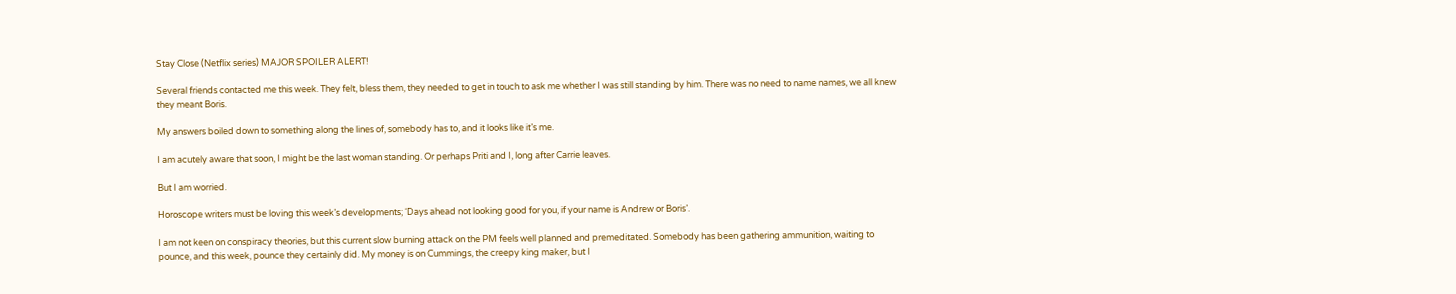Stay Close (Netflix series) MAJOR SPOILER ALERT!

Several friends contacted me this week. They felt, bless them, they needed to get in touch to ask me whether I was still standing by him. There was no need to name names, we all knew they meant Boris.

My answers boiled down to something along the lines of, somebody has to, and it looks like it’s me.

I am acutely aware that soon, I might be the last woman standing. Or perhaps Priti and I, long after Carrie leaves.

But I am worried.

Horoscope writers must be loving this week’s developments; ‘Days ahead not looking good for you, if your name is Andrew or Boris’.

I am not keen on conspiracy theories, but this current slow burning attack on the PM feels well planned and premeditated. Somebody has been gathering ammunition, waiting to pounce, and this week, pounce they certainly did. My money is on Cummings, the creepy king maker, but I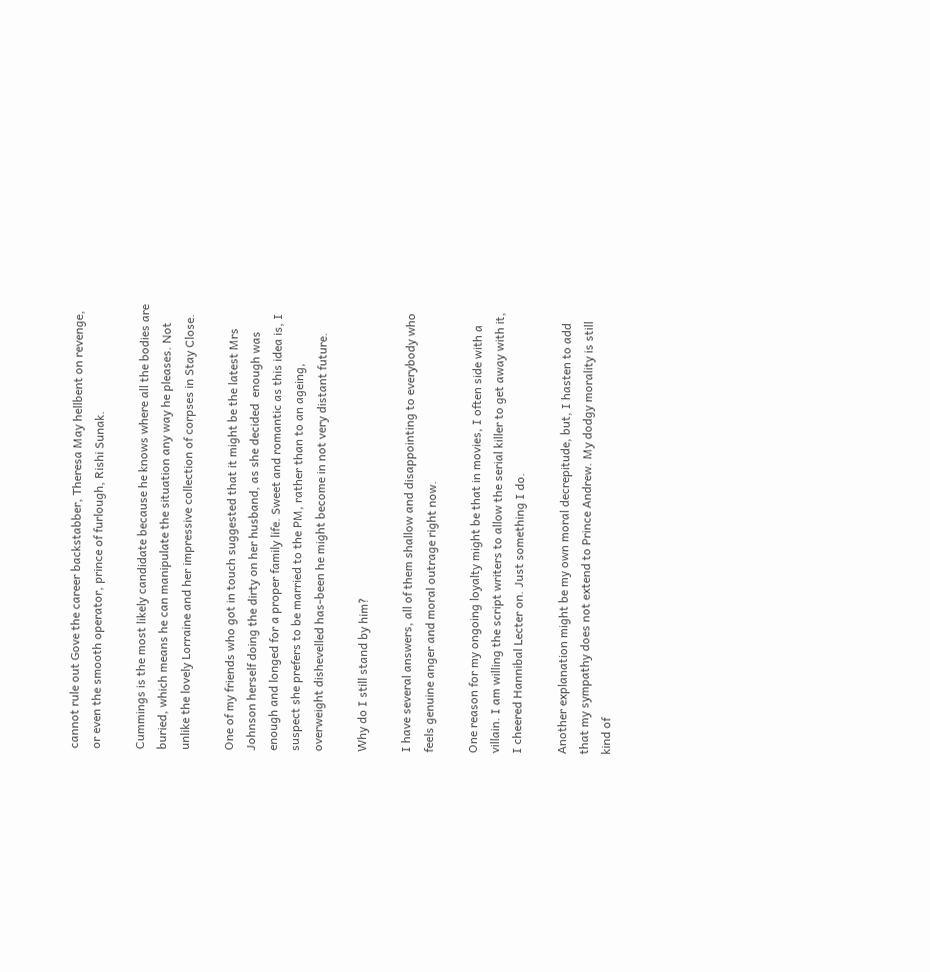cannot rule out Gove the career backstabber, Theresa May hellbent on revenge, or even the smooth operator, prince of furlough, Rishi Sunak.

Cummings is the most likely candidate because he knows where all the bodies are buried, which means he can manipulate the situation any way he pleases. Not unlike the lovely Lorraine and her impressive collection of corpses in Stay Close.

One of my friends who got in touch suggested that it might be the latest Mrs Johnson herself doing the dirty on her husband, as she decided  enough was enough and longed for a proper family life. Sweet and romantic as this idea is, I suspect she prefers to be married to the PM, rather than to an ageing, overweight dishevelled has-been he might become in not very distant future.

Why do I still stand by him?

I have several answers, all of them shallow and disappointing to everybody who feels genuine anger and moral outrage right now.

One reason for my ongoing loyalty might be that in movies, I often side with a villain. I am willing the script writers to allow the serial killer to get away with it, I cheered Hannibal Lecter on. Just something I do.

Another explanation might be my own moral decrepitude, but, I hasten to add that my sympathy does not extend to Prince Andrew. My dodgy morality is still kind of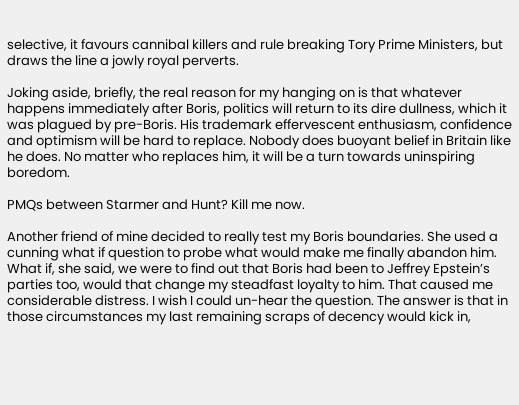selective, it favours cannibal killers and rule breaking Tory Prime Ministers, but draws the line a jowly royal perverts.

Joking aside, briefly, the real reason for my hanging on is that whatever happens immediately after Boris, politics will return to its dire dullness, which it was plagued by pre-Boris. His trademark effervescent enthusiasm, confidence  and optimism will be hard to replace. Nobody does buoyant belief in Britain like he does. No matter who replaces him, it will be a turn towards uninspiring boredom.

PMQs between Starmer and Hunt? Kill me now.

Another friend of mine decided to really test my Boris boundaries. She used a cunning what if question to probe what would make me finally abandon him. What if, she said, we were to find out that Boris had been to Jeffrey Epstein’s parties too, would that change my steadfast loyalty to him. That caused me considerable distress. I wish I could un-hear the question. The answer is that in those circumstances my last remaining scraps of decency would kick in,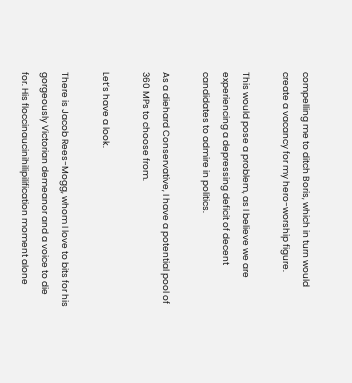compelling me to ditch Boris, which in turn would create a vacancy for my hero-worship figure.

This would pose a problem, as I believe we are experiencing a depressing deficit of decent candidates to admire in politics.

As a diehard Conservative, I have a potential pool of 360 MPs to choose from.

Let’s have a look.

There is Jacob Rees-Mogg, whom I love to bits for his gorgeously Victorian demeanor and a voice to die for. His floccinaucinihilipilification moment alone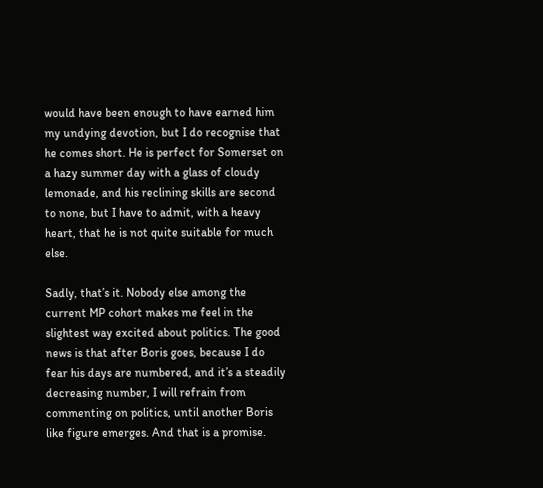would have been enough to have earned him my undying devotion, but I do recognise that he comes short. He is perfect for Somerset on a hazy summer day with a glass of cloudy lemonade, and his reclining skills are second to none, but I have to admit, with a heavy heart, that he is not quite suitable for much else.

Sadly, that’s it. Nobody else among the current MP cohort makes me feel in the slightest way excited about politics. The good news is that after Boris goes, because I do fear his days are numbered, and it’s a steadily decreasing number, I will refrain from commenting on politics, until another Boris like figure emerges. And that is a promise.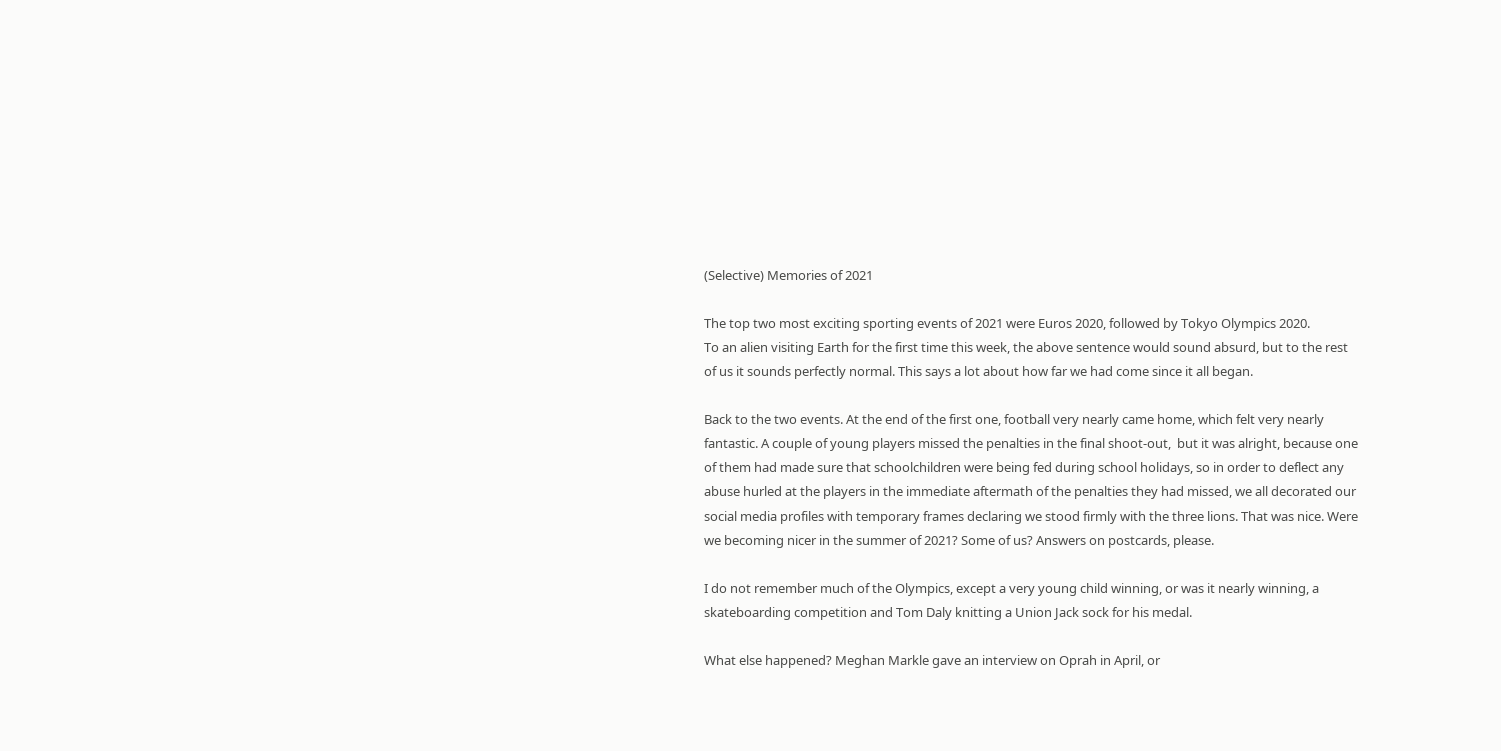(Selective) Memories of 2021

The top two most exciting sporting events of 2021 were Euros 2020, followed by Tokyo Olympics 2020.
To an alien visiting Earth for the first time this week, the above sentence would sound absurd, but to the rest of us it sounds perfectly normal. This says a lot about how far we had come since it all began.

Back to the two events. At the end of the first one, football very nearly came home, which felt very nearly fantastic. A couple of young players missed the penalties in the final shoot-out,  but it was alright, because one of them had made sure that schoolchildren were being fed during school holidays, so in order to deflect any abuse hurled at the players in the immediate aftermath of the penalties they had missed, we all decorated our social media profiles with temporary frames declaring we stood firmly with the three lions. That was nice. Were we becoming nicer in the summer of 2021? Some of us? Answers on postcards, please.

I do not remember much of the Olympics, except a very young child winning, or was it nearly winning, a skateboarding competition and Tom Daly knitting a Union Jack sock for his medal.

What else happened? Meghan Markle gave an interview on Oprah in April, or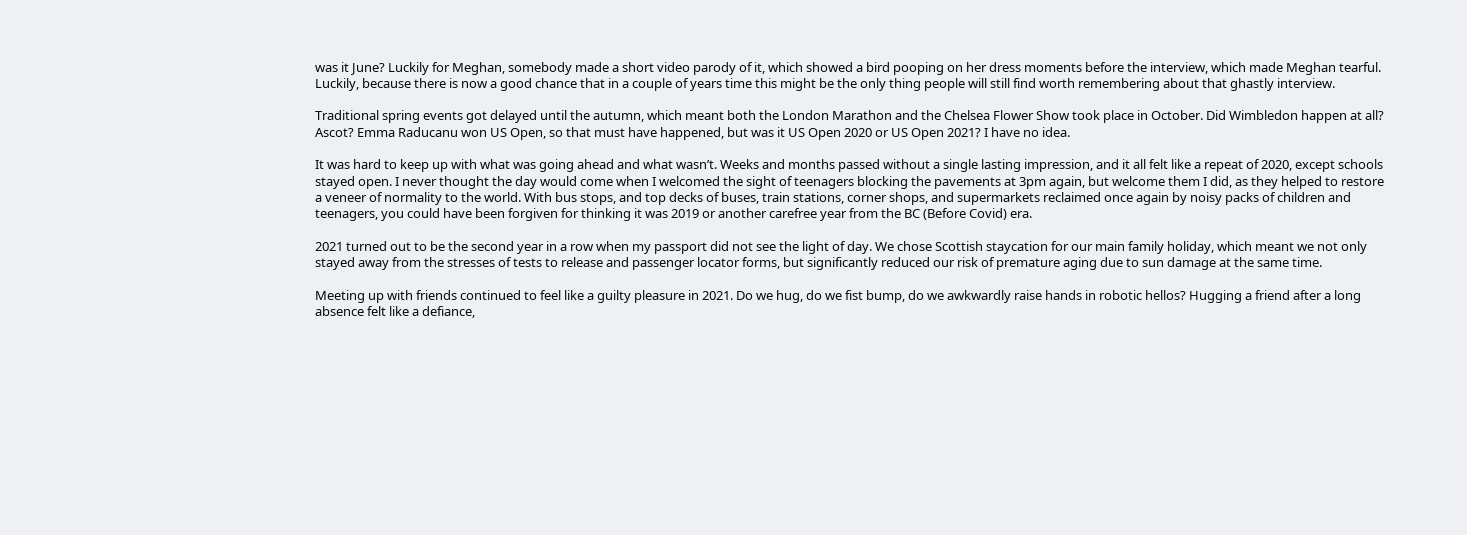was it June? Luckily for Meghan, somebody made a short video parody of it, which showed a bird pooping on her dress moments before the interview, which made Meghan tearful. Luckily, because there is now a good chance that in a couple of years time this might be the only thing people will still find worth remembering about that ghastly interview.

Traditional spring events got delayed until the autumn, which meant both the London Marathon and the Chelsea Flower Show took place in October. Did Wimbledon happen at all? Ascot? Emma Raducanu won US Open, so that must have happened, but was it US Open 2020 or US Open 2021? I have no idea.

It was hard to keep up with what was going ahead and what wasn’t. Weeks and months passed without a single lasting impression, and it all felt like a repeat of 2020, except schools stayed open. I never thought the day would come when I welcomed the sight of teenagers blocking the pavements at 3pm again, but welcome them I did, as they helped to restore a veneer of normality to the world. With bus stops, and top decks of buses, train stations, corner shops, and supermarkets reclaimed once again by noisy packs of children and teenagers, you could have been forgiven for thinking it was 2019 or another carefree year from the BC (Before Covid) era.

2021 turned out to be the second year in a row when my passport did not see the light of day. We chose Scottish staycation for our main family holiday, which meant we not only stayed away from the stresses of tests to release and passenger locator forms, but significantly reduced our risk of premature aging due to sun damage at the same time.

Meeting up with friends continued to feel like a guilty pleasure in 2021. Do we hug, do we fist bump, do we awkwardly raise hands in robotic hellos? Hugging a friend after a long absence felt like a defiance,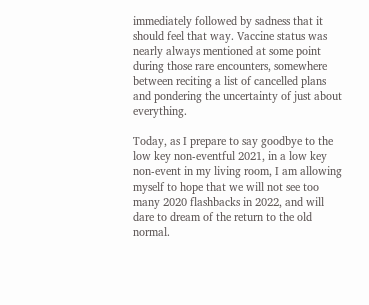immediately followed by sadness that it should feel that way. Vaccine status was nearly always mentioned at some point during those rare encounters, somewhere between reciting a list of cancelled plans and pondering the uncertainty of just about everything.

Today, as I prepare to say goodbye to the low key non-eventful 2021, in a low key non-event in my living room, I am allowing myself to hope that we will not see too many 2020 flashbacks in 2022, and will dare to dream of the return to the old normal.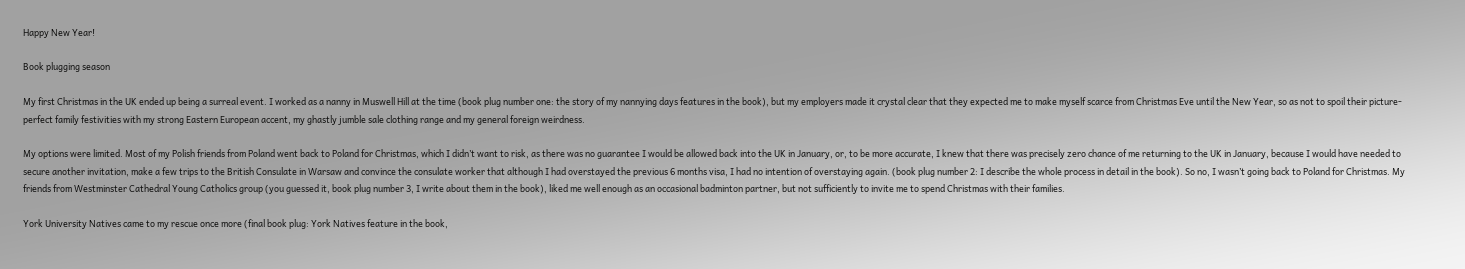Happy New Year!

Book plugging season

My first Christmas in the UK ended up being a surreal event. I worked as a nanny in Muswell Hill at the time (book plug number one: the story of my nannying days features in the book), but my employers made it crystal clear that they expected me to make myself scarce from Christmas Eve until the New Year, so as not to spoil their picture-perfect family festivities with my strong Eastern European accent, my ghastly jumble sale clothing range and my general foreign weirdness.

My options were limited. Most of my Polish friends from Poland went back to Poland for Christmas, which I didn’t want to risk, as there was no guarantee I would be allowed back into the UK in January, or, to be more accurate, I knew that there was precisely zero chance of me returning to the UK in January, because I would have needed to secure another invitation, make a few trips to the British Consulate in Warsaw and convince the consulate worker that although I had overstayed the previous 6 months visa, I had no intention of overstaying again. (book plug number 2: I describe the whole process in detail in the book). So no, I wasn’t going back to Poland for Christmas. My friends from Westminster Cathedral Young Catholics group (you guessed it, book plug number 3, I write about them in the book), liked me well enough as an occasional badminton partner, but not sufficiently to invite me to spend Christmas with their families.

York University Natives came to my rescue once more (final book plug: York Natives feature in the book,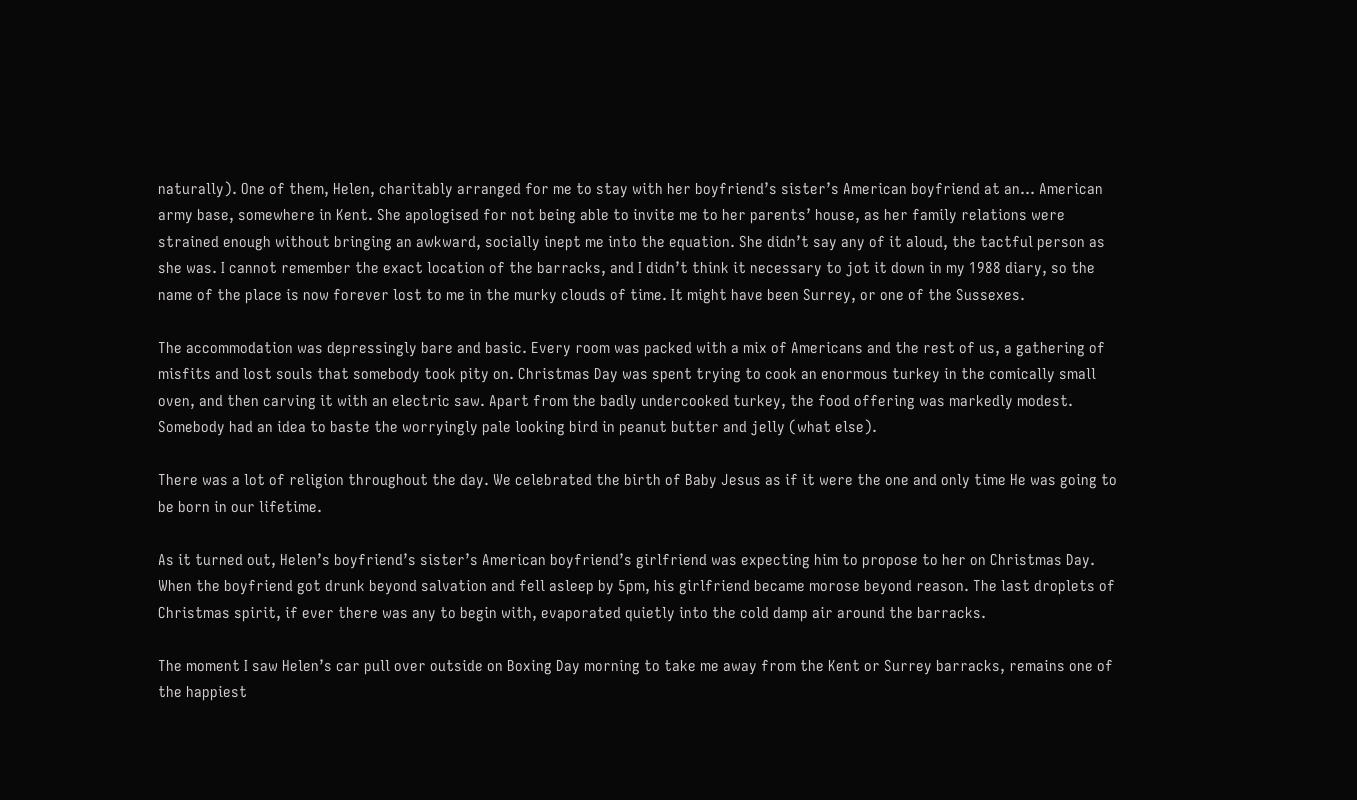naturally). One of them, Helen, charitably arranged for me to stay with her boyfriend’s sister’s American boyfriend at an… American army base, somewhere in Kent. She apologised for not being able to invite me to her parents’ house, as her family relations were strained enough without bringing an awkward, socially inept me into the equation. She didn’t say any of it aloud, the tactful person as she was. I cannot remember the exact location of the barracks, and I didn’t think it necessary to jot it down in my 1988 diary, so the name of the place is now forever lost to me in the murky clouds of time. It might have been Surrey, or one of the Sussexes.

The accommodation was depressingly bare and basic. Every room was packed with a mix of Americans and the rest of us, a gathering of misfits and lost souls that somebody took pity on. Christmas Day was spent trying to cook an enormous turkey in the comically small oven, and then carving it with an electric saw. Apart from the badly undercooked turkey, the food offering was markedly modest. Somebody had an idea to baste the worryingly pale looking bird in peanut butter and jelly (what else).

There was a lot of religion throughout the day. We celebrated the birth of Baby Jesus as if it were the one and only time He was going to be born in our lifetime.

As it turned out, Helen’s boyfriend’s sister’s American boyfriend’s girlfriend was expecting him to propose to her on Christmas Day. When the boyfriend got drunk beyond salvation and fell asleep by 5pm, his girlfriend became morose beyond reason. The last droplets of Christmas spirit, if ever there was any to begin with, evaporated quietly into the cold damp air around the barracks.

The moment I saw Helen’s car pull over outside on Boxing Day morning to take me away from the Kent or Surrey barracks, remains one of the happiest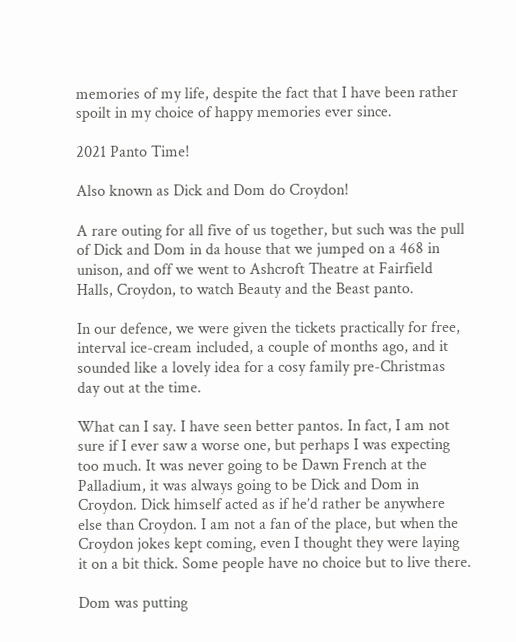memories of my life, despite the fact that I have been rather spoilt in my choice of happy memories ever since.

2021 Panto Time!

Also known as Dick and Dom do Croydon!

A rare outing for all five of us together, but such was the pull of Dick and Dom in da house that we jumped on a 468 in unison, and off we went to Ashcroft Theatre at Fairfield Halls, Croydon, to watch Beauty and the Beast panto.

In our defence, we were given the tickets practically for free, interval ice-cream included, a couple of months ago, and it sounded like a lovely idea for a cosy family pre-Christmas day out at the time.

What can I say. I have seen better pantos. In fact, I am not sure if I ever saw a worse one, but perhaps I was expecting too much. It was never going to be Dawn French at the Palladium, it was always going to be Dick and Dom in Croydon. Dick himself acted as if he’d rather be anywhere else than Croydon. I am not a fan of the place, but when the Croydon jokes kept coming, even I thought they were laying it on a bit thick. Some people have no choice but to live there.

Dom was putting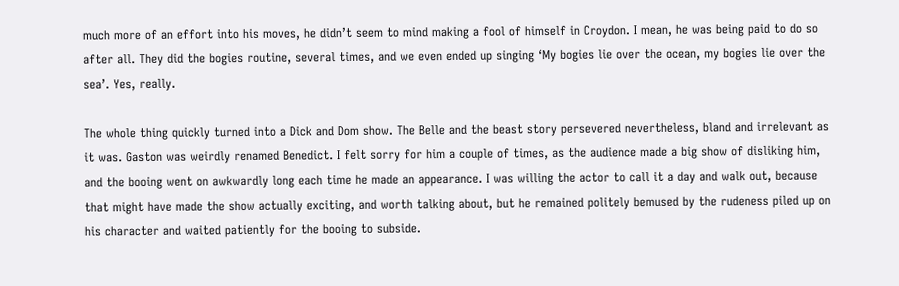much more of an effort into his moves, he didn’t seem to mind making a fool of himself in Croydon. I mean, he was being paid to do so after all. They did the bogies routine, several times, and we even ended up singing ‘My bogies lie over the ocean, my bogies lie over the sea’. Yes, really.

The whole thing quickly turned into a Dick and Dom show. The Belle and the beast story persevered nevertheless, bland and irrelevant as it was. Gaston was weirdly renamed Benedict. I felt sorry for him a couple of times, as the audience made a big show of disliking him, and the booing went on awkwardly long each time he made an appearance. I was willing the actor to call it a day and walk out, because that might have made the show actually exciting, and worth talking about, but he remained politely bemused by the rudeness piled up on his character and waited patiently for the booing to subside.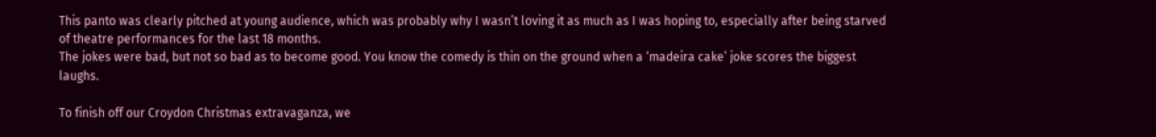This panto was clearly pitched at young audience, which was probably why I wasn’t loving it as much as I was hoping to, especially after being starved of theatre performances for the last 18 months.
The jokes were bad, but not so bad as to become good. You know the comedy is thin on the ground when a ‘madeira cake’ joke scores the biggest laughs.

To finish off our Croydon Christmas extravaganza, we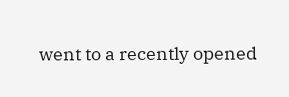went to a recently opened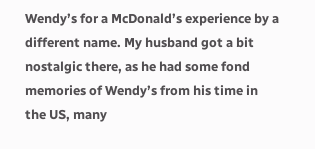Wendy’s for a McDonald’s experience by a different name. My husband got a bit nostalgic there, as he had some fond memories of Wendy’s from his time in the US, many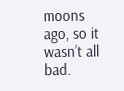moons ago, so it wasn’t all bad.